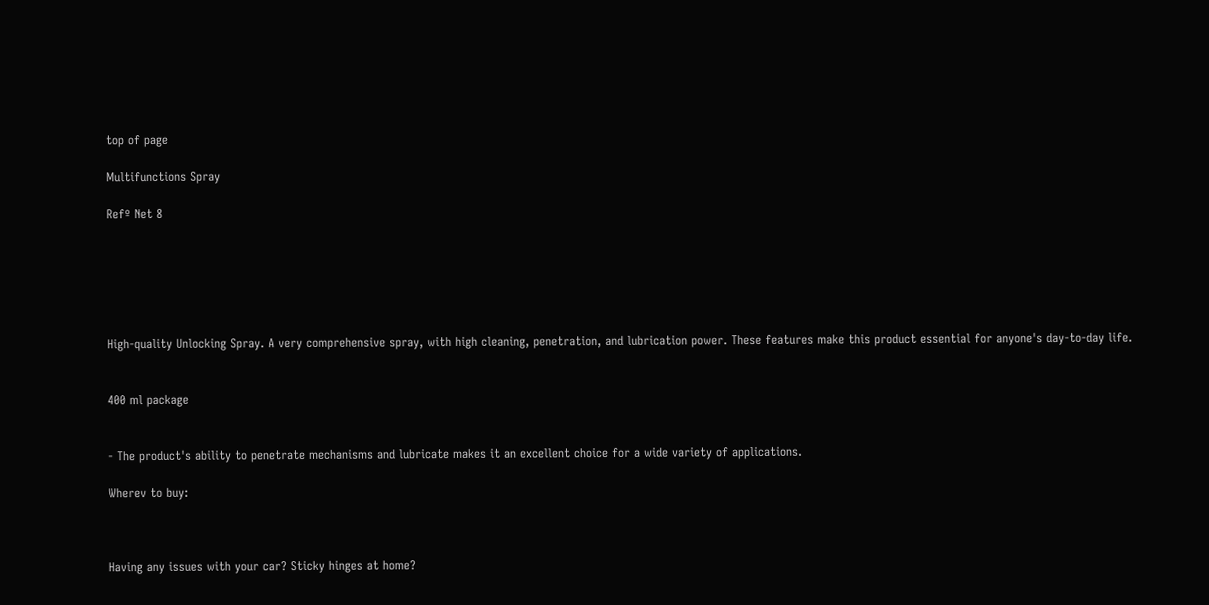top of page

Multifunctions Spray

Refº Net 8






High-quality Unlocking Spray. A very comprehensive spray, with high cleaning, penetration, and lubrication power. These features make this product essential for anyone's day-to-day life.


400 ml package


- The product's ability to penetrate mechanisms and lubricate makes it an excellent choice for a wide variety of applications.

Wherev to buy:



Having any issues with your car? Sticky hinges at home?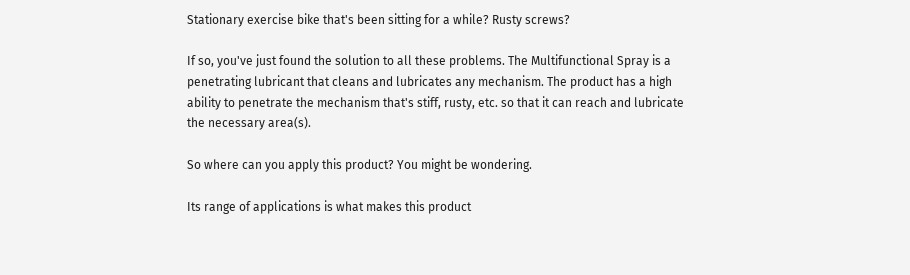Stationary exercise bike that's been sitting for a while? Rusty screws?

If so, you've just found the solution to all these problems. The Multifunctional Spray is a penetrating lubricant that cleans and lubricates any mechanism. The product has a high ability to penetrate the mechanism that's stiff, rusty, etc. so that it can reach and lubricate the necessary area(s).

So where can you apply this product? You might be wondering.

Its range of applications is what makes this product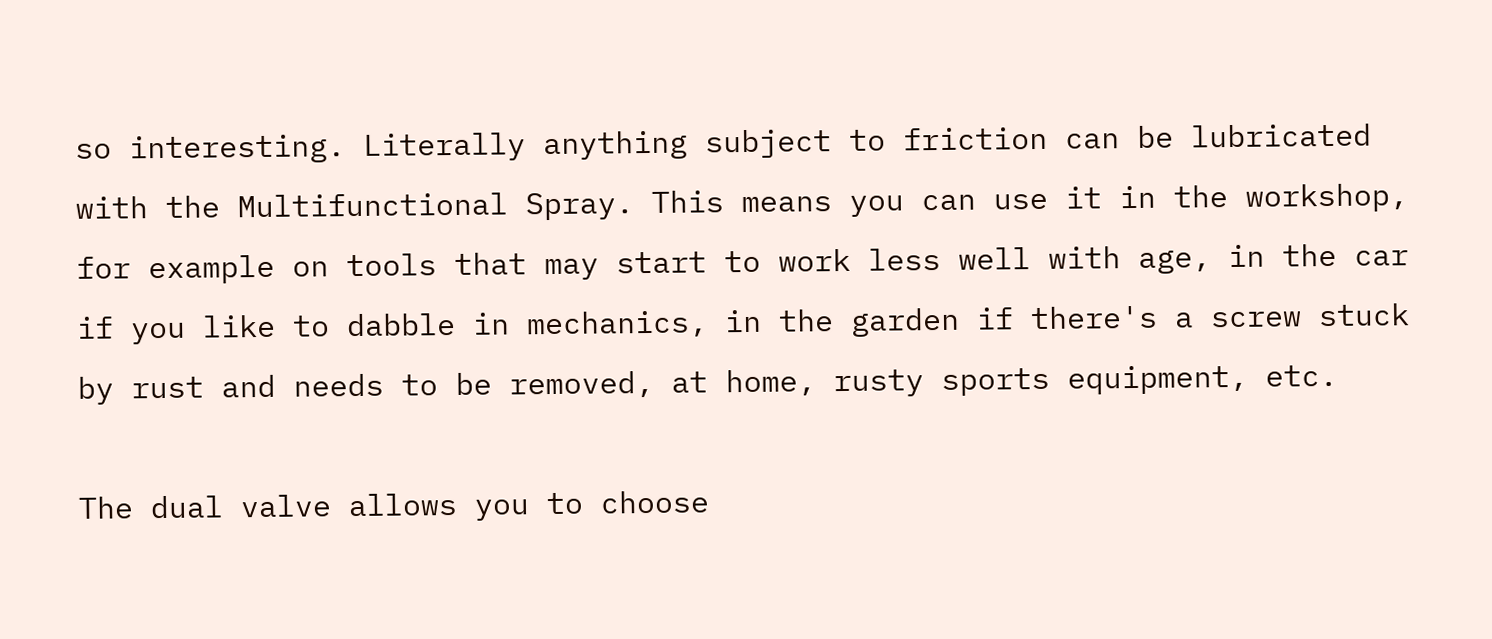so interesting. Literally anything subject to friction can be lubricated with the Multifunctional Spray. This means you can use it in the workshop, for example on tools that may start to work less well with age, in the car if you like to dabble in mechanics, in the garden if there's a screw stuck by rust and needs to be removed, at home, rusty sports equipment, etc.

The dual valve allows you to choose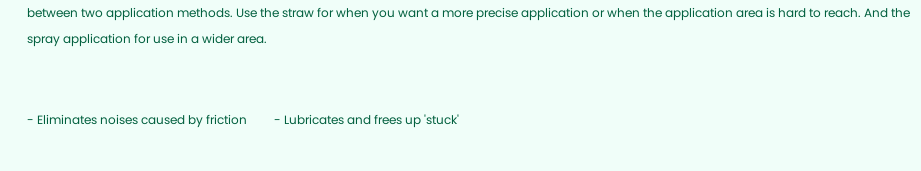between two application methods. Use the straw for when you want a more precise application or when the application area is hard to reach. And the spray application for use in a wider area.


- Eliminates noises caused by friction         - Lubricates and frees up 'stuck'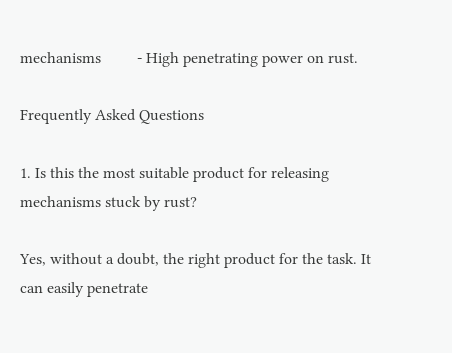mechanisms         - High penetrating power on rust.

Frequently Asked Questions

1. Is this the most suitable product for releasing mechanisms stuck by rust?

Yes, without a doubt, the right product for the task. It can easily penetrate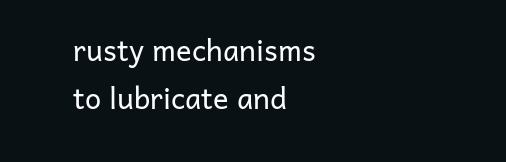rusty mechanisms to lubricate and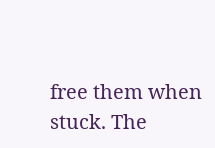free them when stuck. The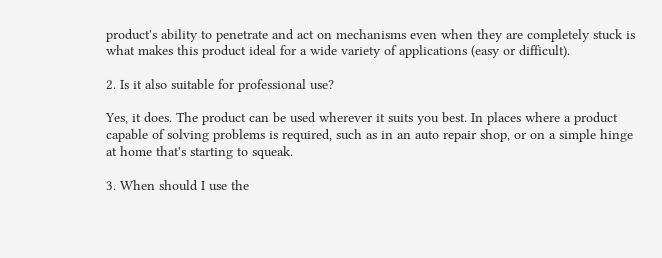product's ability to penetrate and act on mechanisms even when they are completely stuck is what makes this product ideal for a wide variety of applications (easy or difficult).

2. Is it also suitable for professional use?

Yes, it does. The product can be used wherever it suits you best. In places where a product capable of solving problems is required, such as in an auto repair shop, or on a simple hinge at home that's starting to squeak.

3. When should I use the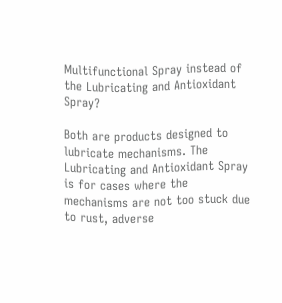Multifunctional Spray instead of the Lubricating and Antioxidant Spray?

Both are products designed to lubricate mechanisms. The Lubricating and Antioxidant Spray is for cases where the mechanisms are not too stuck due to rust, adverse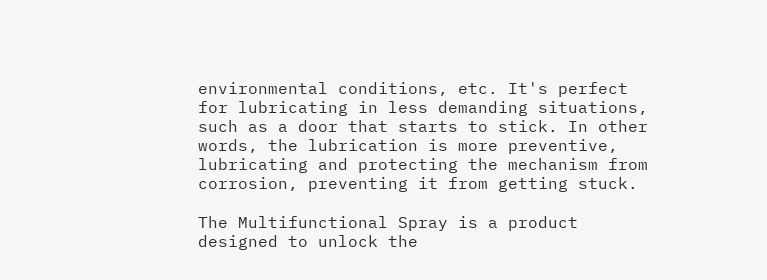environmental conditions, etc. It's perfect for lubricating in less demanding situations, such as a door that starts to stick. In other words, the lubrication is more preventive, lubricating and protecting the mechanism from corrosion, preventing it from getting stuck.

The Multifunctional Spray is a product designed to unlock the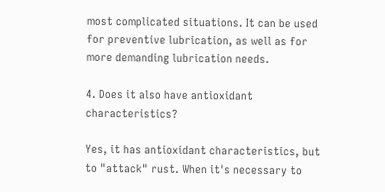most complicated situations. It can be used for preventive lubrication, as well as for more demanding lubrication needs.

4. Does it also have antioxidant characteristics?

Yes, it has antioxidant characteristics, but to "attack" rust. When it's necessary to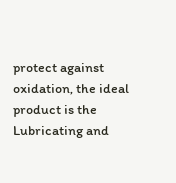protect against oxidation, the ideal product is the Lubricating and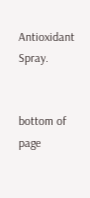Antioxidant Spray.


bottom of page